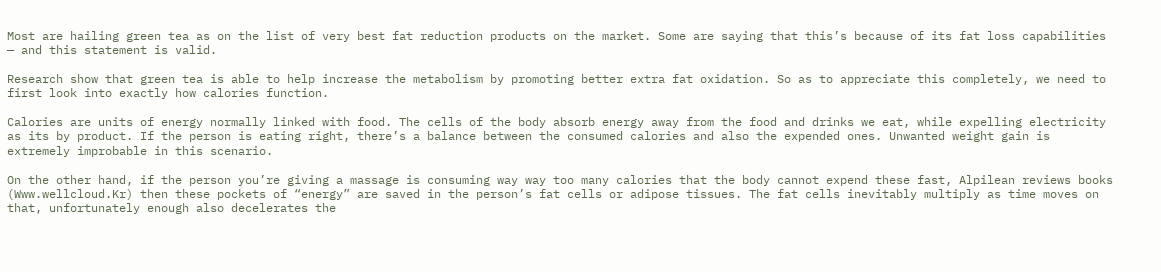Most are hailing green tea as on the list of very best fat reduction products on the market. Some are saying that this’s because of its fat loss capabilities — and this statement is valid.

Research show that green tea is able to help increase the metabolism by promoting better extra fat oxidation. So as to appreciate this completely, we need to first look into exactly how calories function.

Calories are units of energy normally linked with food. The cells of the body absorb energy away from the food and drinks we eat, while expelling electricity as its by product. If the person is eating right, there’s a balance between the consumed calories and also the expended ones. Unwanted weight gain is extremely improbable in this scenario.

On the other hand, if the person you’re giving a massage is consuming way way too many calories that the body cannot expend these fast, Alpilean reviews books (Www.wellcloud.Kr) then these pockets of “energy” are saved in the person’s fat cells or adipose tissues. The fat cells inevitably multiply as time moves on that, unfortunately enough also decelerates the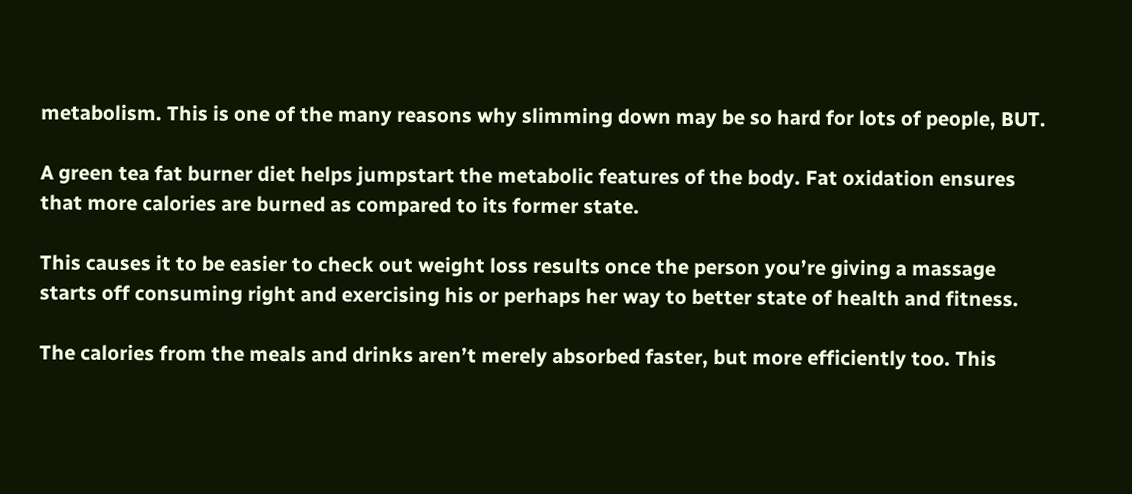metabolism. This is one of the many reasons why slimming down may be so hard for lots of people, BUT.

A green tea fat burner diet helps jumpstart the metabolic features of the body. Fat oxidation ensures that more calories are burned as compared to its former state.

This causes it to be easier to check out weight loss results once the person you’re giving a massage starts off consuming right and exercising his or perhaps her way to better state of health and fitness.

The calories from the meals and drinks aren’t merely absorbed faster, but more efficiently too. This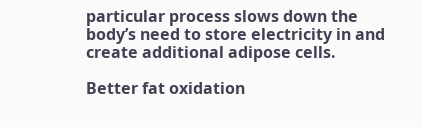particular process slows down the body’s need to store electricity in and create additional adipose cells.

Better fat oxidation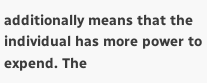additionally means that the individual has more power to expend. The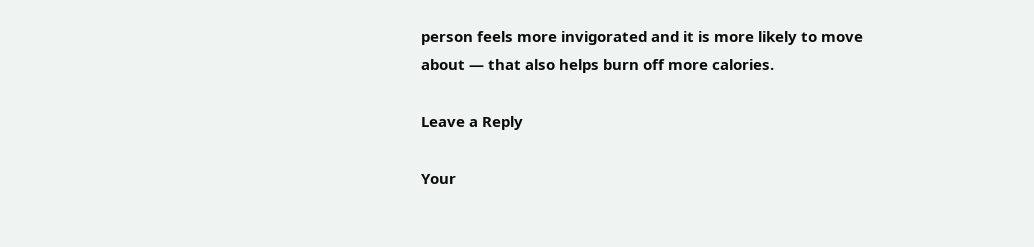person feels more invigorated and it is more likely to move about — that also helps burn off more calories.

Leave a Reply

Your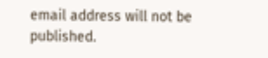email address will not be published.